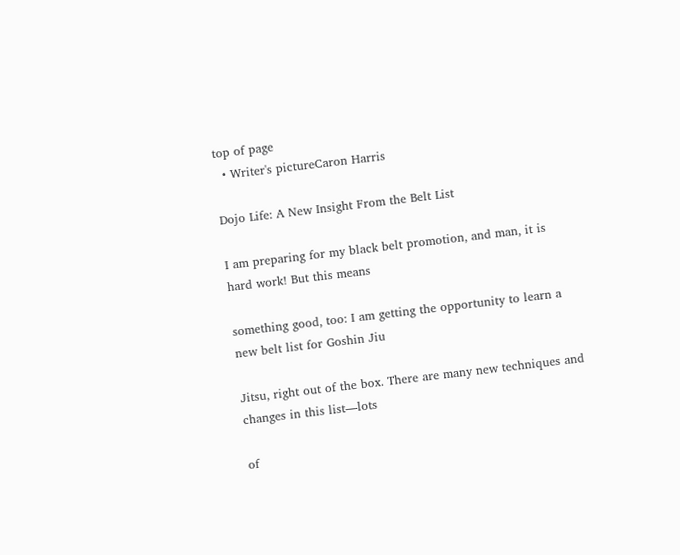top of page
  • Writer's pictureCaron Harris

Dojo Life: A New Insight From the Belt List

I am preparing for my black belt promotion, and man, it is hard work! But this means

something good, too: I am getting the opportunity to learn a new belt list for Goshin Jiu

Jitsu, right out of the box. There are many new techniques and changes in this list—lots

of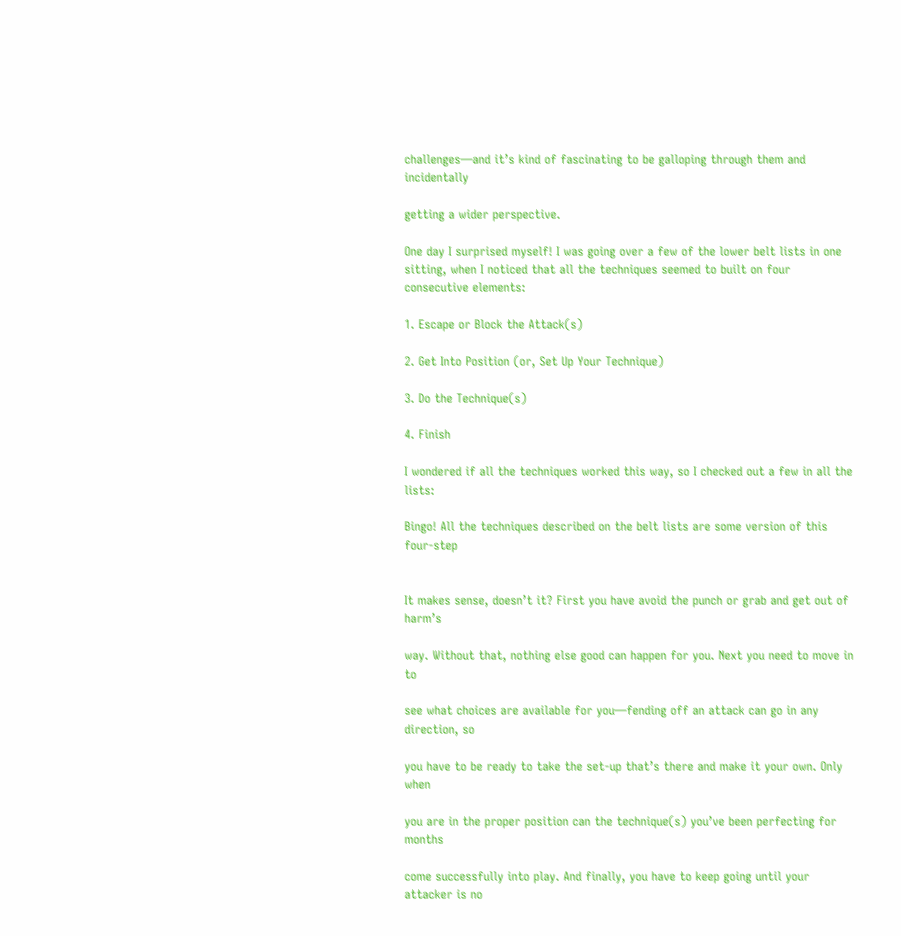challenges—and it’s kind of fascinating to be galloping through them and incidentally

getting a wider perspective.

One day I surprised myself! I was going over a few of the lower belt lists in one sitting, when I noticed that all the techniques seemed to built on four consecutive elements:

1. Escape or Block the Attack(s)

2. Get Into Position (or, Set Up Your Technique)

3. Do the Technique(s)

4. Finish

I wondered if all the techniques worked this way, so I checked out a few in all the lists:

Bingo! All the techniques described on the belt lists are some version of this four-step


It makes sense, doesn’t it? First you have avoid the punch or grab and get out of harm’s

way. Without that, nothing else good can happen for you. Next you need to move in to

see what choices are available for you—fending off an attack can go in any direction, so

you have to be ready to take the set-up that’s there and make it your own. Only when

you are in the proper position can the technique(s) you’ve been perfecting for months

come successfully into play. And finally, you have to keep going until your attacker is no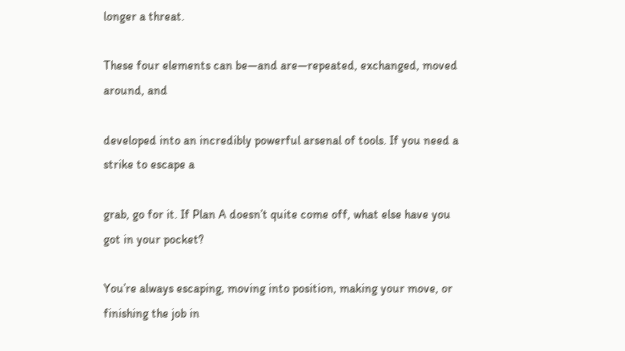longer a threat.

These four elements can be—and are—repeated, exchanged, moved around, and

developed into an incredibly powerful arsenal of tools. If you need a strike to escape a

grab, go for it. If Plan A doesn’t quite come off, what else have you got in your pocket?

You’re always escaping, moving into position, making your move, or finishing the job in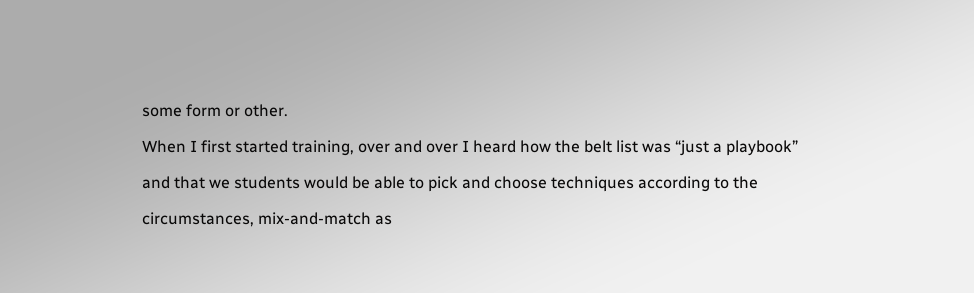some form or other.

When I first started training, over and over I heard how the belt list was “just a playbook”

and that we students would be able to pick and choose techniques according to the

circumstances, mix-and-match as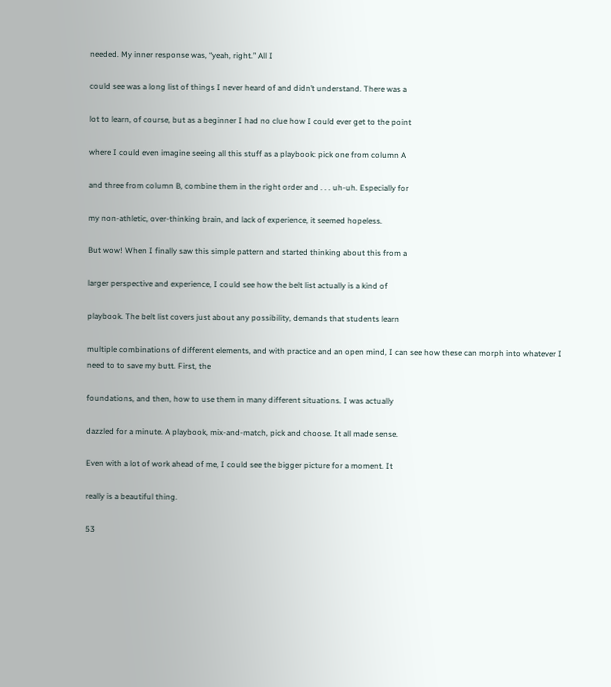needed. My inner response was, “yeah, right.” All I

could see was a long list of things I never heard of and didn’t understand. There was a

lot to learn, of course, but as a beginner I had no clue how I could ever get to the point

where I could even imagine seeing all this stuff as a playbook: pick one from column A

and three from column B, combine them in the right order and . . . uh-uh. Especially for

my non-athletic, over-thinking brain, and lack of experience, it seemed hopeless.

But wow! When I finally saw this simple pattern and started thinking about this from a

larger perspective and experience, I could see how the belt list actually is a kind of

playbook. The belt list covers just about any possibility, demands that students learn

multiple combinations of different elements, and with practice and an open mind, I can see how these can morph into whatever I need to to save my butt. First, the

foundations, and then, how to use them in many different situations. I was actually

dazzled for a minute. A playbook, mix-and-match, pick and choose. It all made sense.

Even with a lot of work ahead of me, I could see the bigger picture for a moment. It

really is a beautiful thing.

53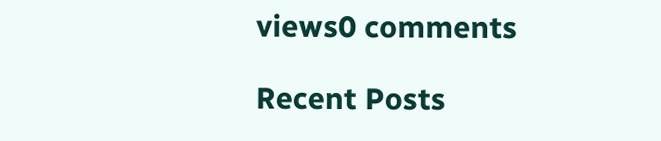views0 comments

Recent Posts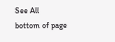See All
bottom of page